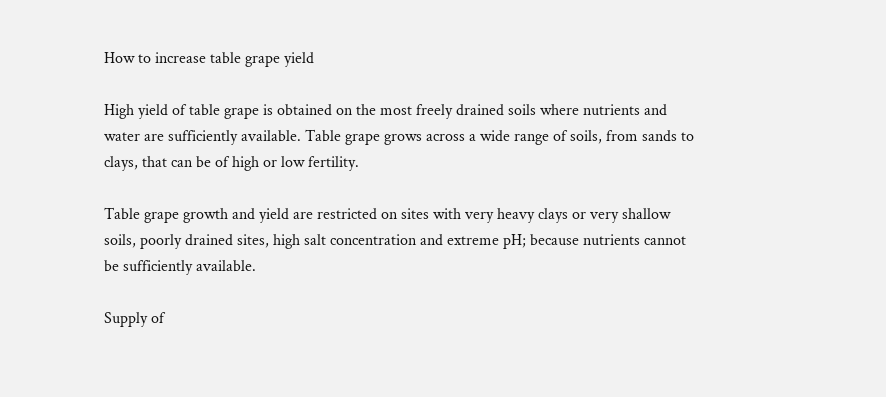How to increase table grape yield

High yield of table grape is obtained on the most freely drained soils where nutrients and water are sufficiently available. Table grape grows across a wide range of soils, from sands to clays, that can be of high or low fertility.

Table grape growth and yield are restricted on sites with very heavy clays or very shallow soils, poorly drained sites, high salt concentration and extreme pH; because nutrients cannot be sufficiently available.

Supply of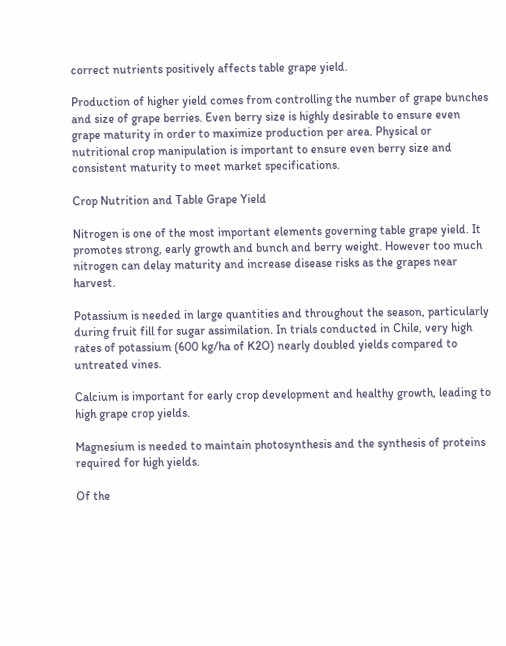correct nutrients positively affects table grape yield.

Production of higher yield comes from controlling the number of grape bunches and size of grape berries. Even berry size is highly desirable to ensure even grape maturity in order to maximize production per area. Physical or nutritional crop manipulation is important to ensure even berry size and consistent maturity to meet market specifications.

Crop Nutrition and Table Grape Yield

Nitrogen is one of the most important elements governing table grape yield. It promotes strong, early growth and bunch and berry weight. However too much nitrogen can delay maturity and increase disease risks as the grapes near harvest.

Potassium is needed in large quantities and throughout the season, particularly during fruit fill for sugar assimilation. In trials conducted in Chile, very high rates of potassium (600 kg/ha of K2O) nearly doubled yields compared to untreated vines.

Calcium is important for early crop development and healthy growth, leading to high grape crop yields.

Magnesium is needed to maintain photosynthesis and the synthesis of proteins required for high yields.

Of the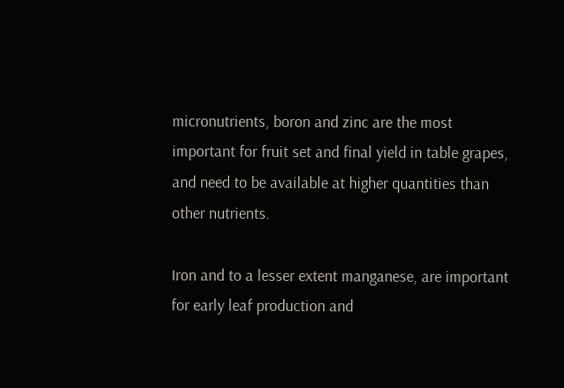micronutrients, boron and zinc are the most important for fruit set and final yield in table grapes, and need to be available at higher quantities than other nutrients.

Iron and to a lesser extent manganese, are important for early leaf production and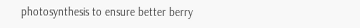photosynthesis to ensure better berry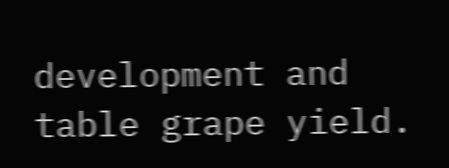development and table grape yield.